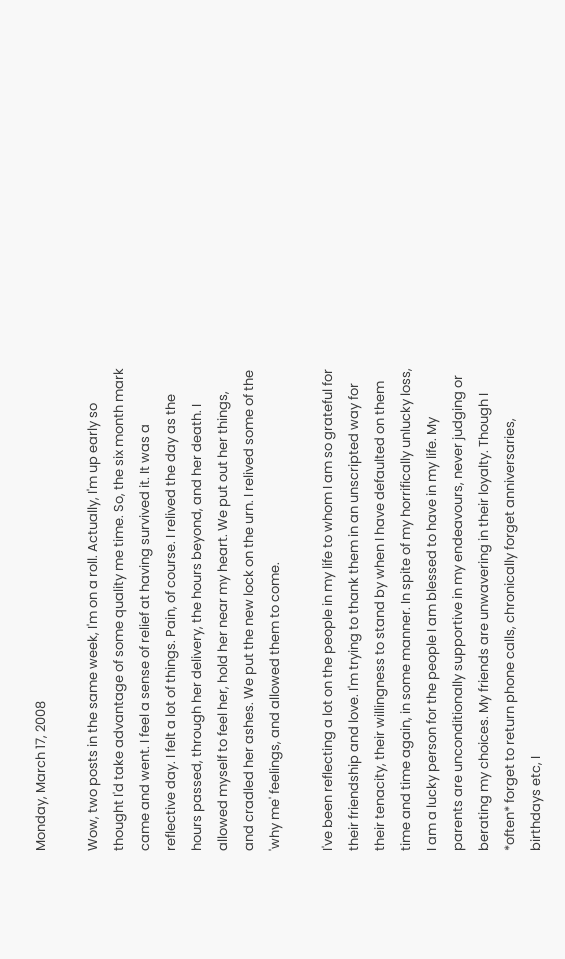Monday, March 17, 2008

Wow, two posts in the same week, I'm on a roll. Actually, I'm up early so thought I'd take advantage of some quality me time. So, the six month mark came and went. I feel a sense of relief at having survived it. It was a reflective day. I felt a lot of things. Pain, of course. I relived the day as the hours passed, through her delivery, the hours beyond, and her death. I allowed myself to feel her, hold her near my heart. We put out her things, and cradled her ashes. We put the new lock on the urn. I relived some of the 'why me' feelings, and allowed them to come.

I've been reflecting a lot on the people in my life to whom I am so grateful for their friendship and love. I'm trying to thank them in an unscripted way for their tenacity, their willingness to stand by when I have defaulted on them time and time again, in some manner. In spite of my horrifically unlucky loss, I am a lucky person for the people I am blessed to have in my life. My parents are unconditionally supportive in my endeavours, never judging or berating my choices. My friends are unwavering in their loyalty. Though I *often* forget to return phone calls, chronically forget anniversaries, birthdays etc, I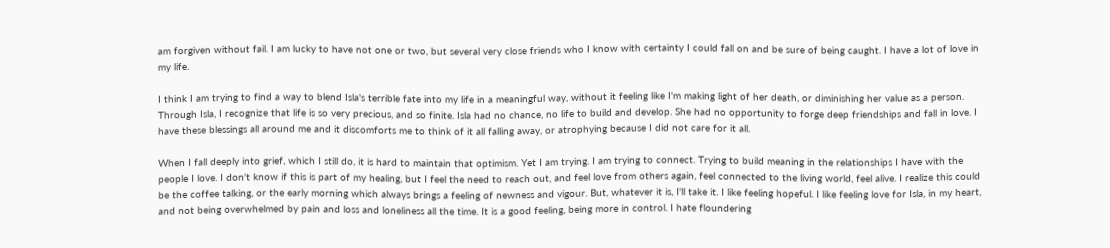am forgiven without fail. I am lucky to have not one or two, but several very close friends who I know with certainty I could fall on and be sure of being caught. I have a lot of love in my life.

I think I am trying to find a way to blend Isla's terrible fate into my life in a meaningful way, without it feeling like I'm making light of her death, or diminishing her value as a person. Through Isla, I recognize that life is so very precious, and so finite. Isla had no chance, no life to build and develop. She had no opportunity to forge deep friendships and fall in love. I have these blessings all around me and it discomforts me to think of it all falling away, or atrophying because I did not care for it all.

When I fall deeply into grief, which I still do, it is hard to maintain that optimism. Yet I am trying. I am trying to connect. Trying to build meaning in the relationships I have with the people I love. I don't know if this is part of my healing, but I feel the need to reach out, and feel love from others again, feel connected to the living world, feel alive. I realize this could be the coffee talking, or the early morning which always brings a feeling of newness and vigour. But, whatever it is, I'll take it. I like feeling hopeful. I like feeling love for Isla, in my heart, and not being overwhelmed by pain and loss and loneliness all the time. It is a good feeling, being more in control. I hate floundering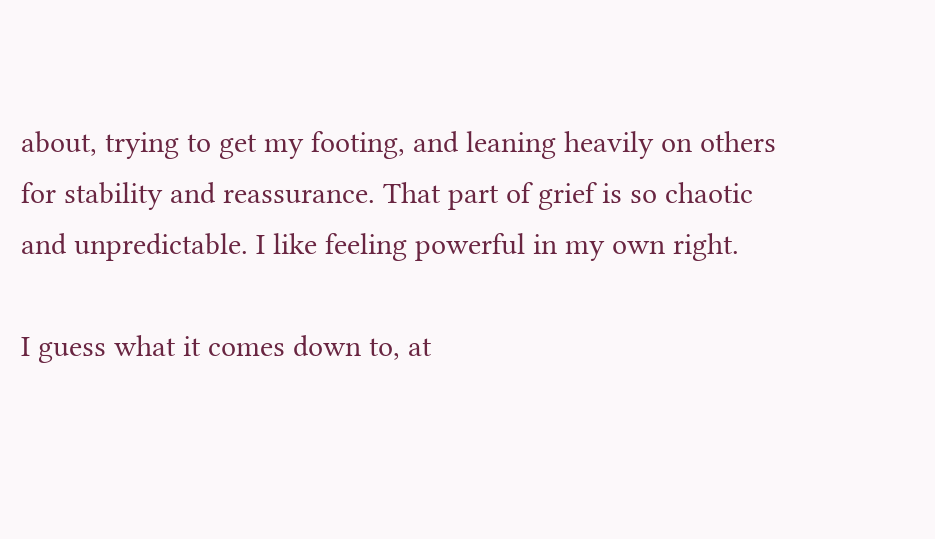about, trying to get my footing, and leaning heavily on others for stability and reassurance. That part of grief is so chaotic and unpredictable. I like feeling powerful in my own right.

I guess what it comes down to, at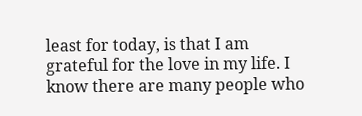least for today, is that I am grateful for the love in my life. I know there are many people who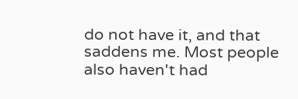do not have it, and that saddens me. Most people also haven't had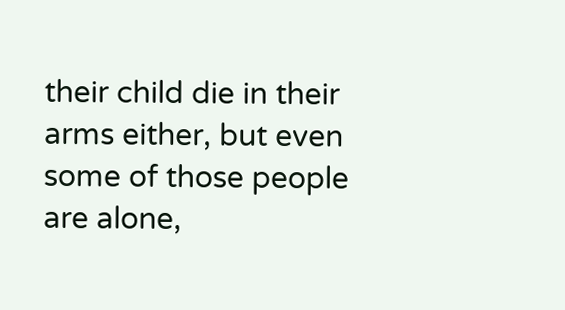their child die in their arms either, but even some of those people are alone,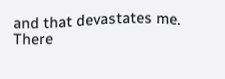and that devastates me. There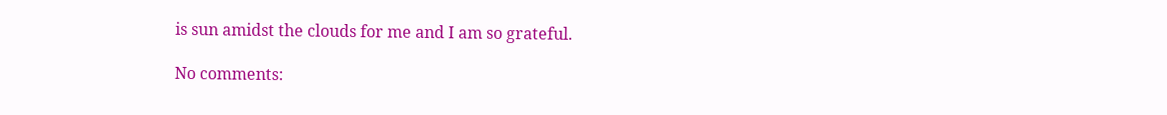is sun amidst the clouds for me and I am so grateful.

No comments: